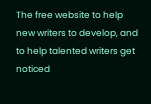The free website to help new writers to develop, and to help talented writers get noticed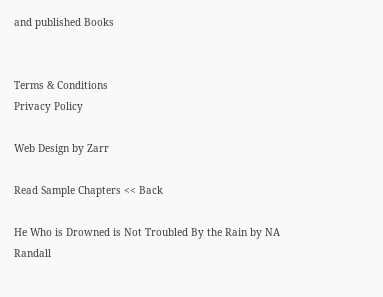and published Books


Terms & Conditions
Privacy Policy

Web Design by Zarr

Read Sample Chapters << Back

He Who is Drowned is Not Troubled By the Rain by NA Randall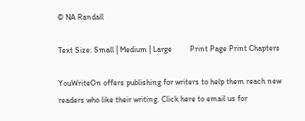© NA Randall

Text Size: Small | Medium | Large         Print Page Print Chapters

YouWriteOn offers publishing for writers to help them reach new readers who like their writing. Click here to email us for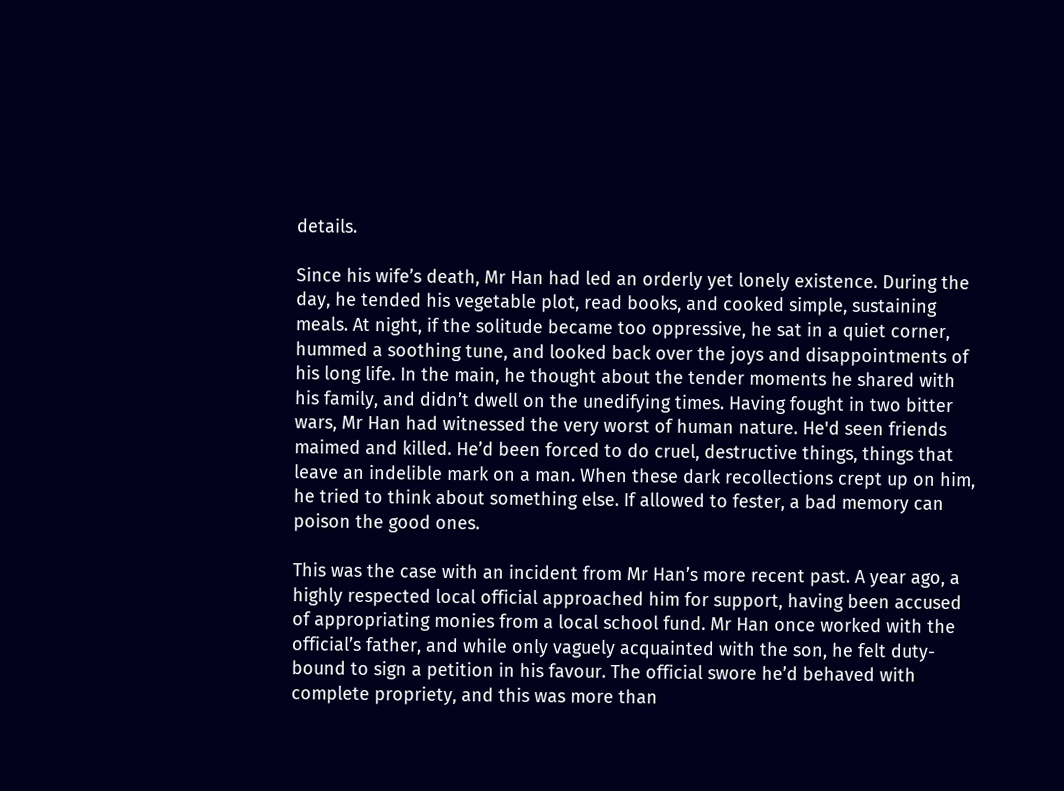details.

Since his wife’s death, Mr Han had led an orderly yet lonely existence. During the day, he tended his vegetable plot, read books, and cooked simple, sustaining meals. At night, if the solitude became too oppressive, he sat in a quiet corner, hummed a soothing tune, and looked back over the joys and disappointments of his long life. In the main, he thought about the tender moments he shared with his family, and didn’t dwell on the unedifying times. Having fought in two bitter wars, Mr Han had witnessed the very worst of human nature. He'd seen friends maimed and killed. He’d been forced to do cruel, destructive things, things that leave an indelible mark on a man. When these dark recollections crept up on him, he tried to think about something else. If allowed to fester, a bad memory can poison the good ones.

This was the case with an incident from Mr Han’s more recent past. A year ago, a highly respected local official approached him for support, having been accused of appropriating monies from a local school fund. Mr Han once worked with the official’s father, and while only vaguely acquainted with the son, he felt duty-bound to sign a petition in his favour. The official swore he’d behaved with complete propriety, and this was more than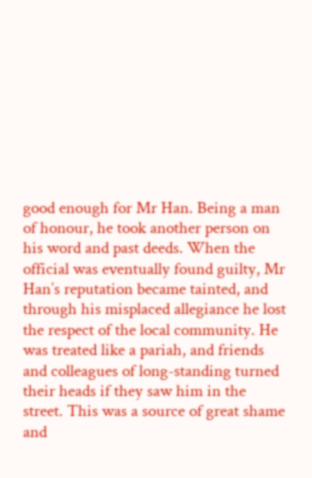good enough for Mr Han. Being a man of honour, he took another person on his word and past deeds. When the official was eventually found guilty, Mr Han’s reputation became tainted, and through his misplaced allegiance he lost the respect of the local community. He was treated like a pariah, and friends and colleagues of long-standing turned their heads if they saw him in the street. This was a source of great shame and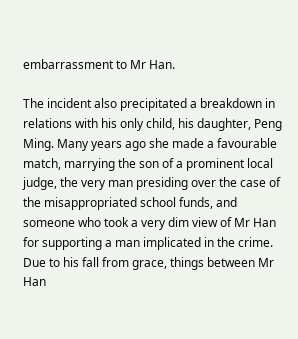embarrassment to Mr Han.

The incident also precipitated a breakdown in relations with his only child, his daughter, Peng Ming. Many years ago she made a favourable match, marrying the son of a prominent local judge, the very man presiding over the case of the misappropriated school funds, and someone who took a very dim view of Mr Han for supporting a man implicated in the crime. Due to his fall from grace, things between Mr Han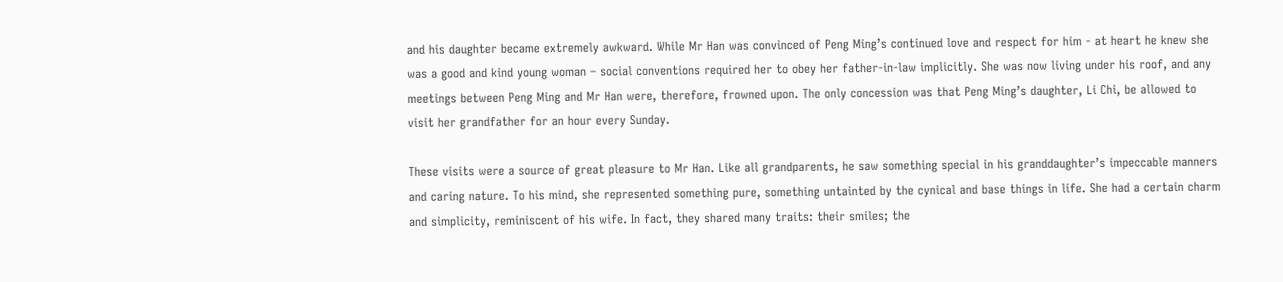and his daughter became extremely awkward. While Mr Han was convinced of Peng Ming’s continued love and respect for him - at heart he knew she was a good and kind young woman – social conventions required her to obey her father-in-law implicitly. She was now living under his roof, and any meetings between Peng Ming and Mr Han were, therefore, frowned upon. The only concession was that Peng Ming’s daughter, Li Chi, be allowed to visit her grandfather for an hour every Sunday.

These visits were a source of great pleasure to Mr Han. Like all grandparents, he saw something special in his granddaughter’s impeccable manners and caring nature. To his mind, she represented something pure, something untainted by the cynical and base things in life. She had a certain charm and simplicity, reminiscent of his wife. In fact, they shared many traits: their smiles; the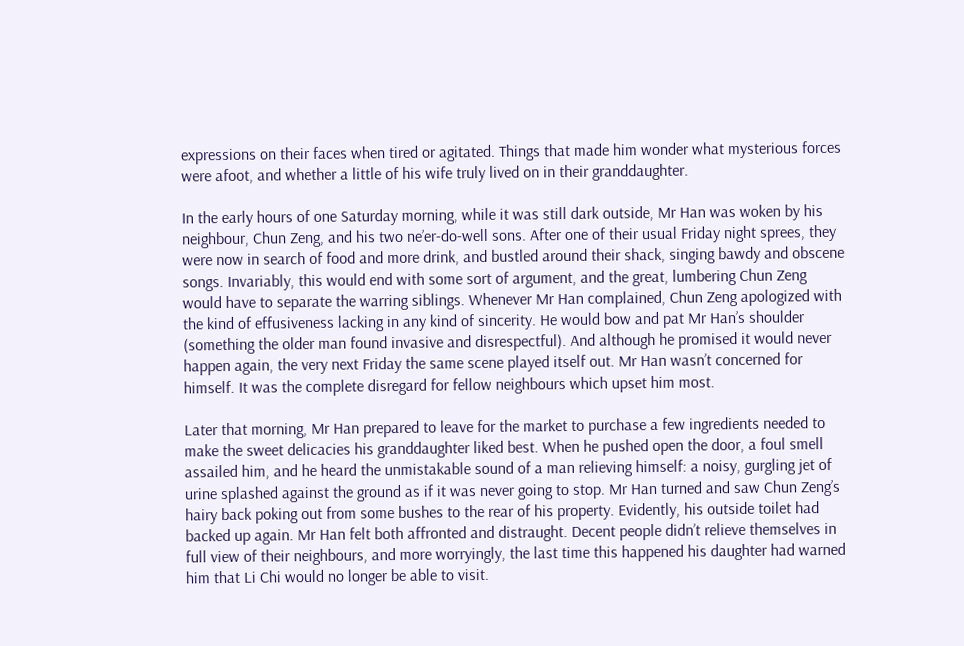expressions on their faces when tired or agitated. Things that made him wonder what mysterious forces were afoot, and whether a little of his wife truly lived on in their granddaughter.

In the early hours of one Saturday morning, while it was still dark outside, Mr Han was woken by his neighbour, Chun Zeng, and his two ne’er-do-well sons. After one of their usual Friday night sprees, they were now in search of food and more drink, and bustled around their shack, singing bawdy and obscene songs. Invariably, this would end with some sort of argument, and the great, lumbering Chun Zeng would have to separate the warring siblings. Whenever Mr Han complained, Chun Zeng apologized with the kind of effusiveness lacking in any kind of sincerity. He would bow and pat Mr Han’s shoulder (something the older man found invasive and disrespectful). And although he promised it would never happen again, the very next Friday the same scene played itself out. Mr Han wasn’t concerned for himself. It was the complete disregard for fellow neighbours which upset him most.

Later that morning, Mr Han prepared to leave for the market to purchase a few ingredients needed to make the sweet delicacies his granddaughter liked best. When he pushed open the door, a foul smell assailed him, and he heard the unmistakable sound of a man relieving himself: a noisy, gurgling jet of urine splashed against the ground as if it was never going to stop. Mr Han turned and saw Chun Zeng’s hairy back poking out from some bushes to the rear of his property. Evidently, his outside toilet had backed up again. Mr Han felt both affronted and distraught. Decent people didn’t relieve themselves in full view of their neighbours, and more worryingly, the last time this happened his daughter had warned him that Li Chi would no longer be able to visit.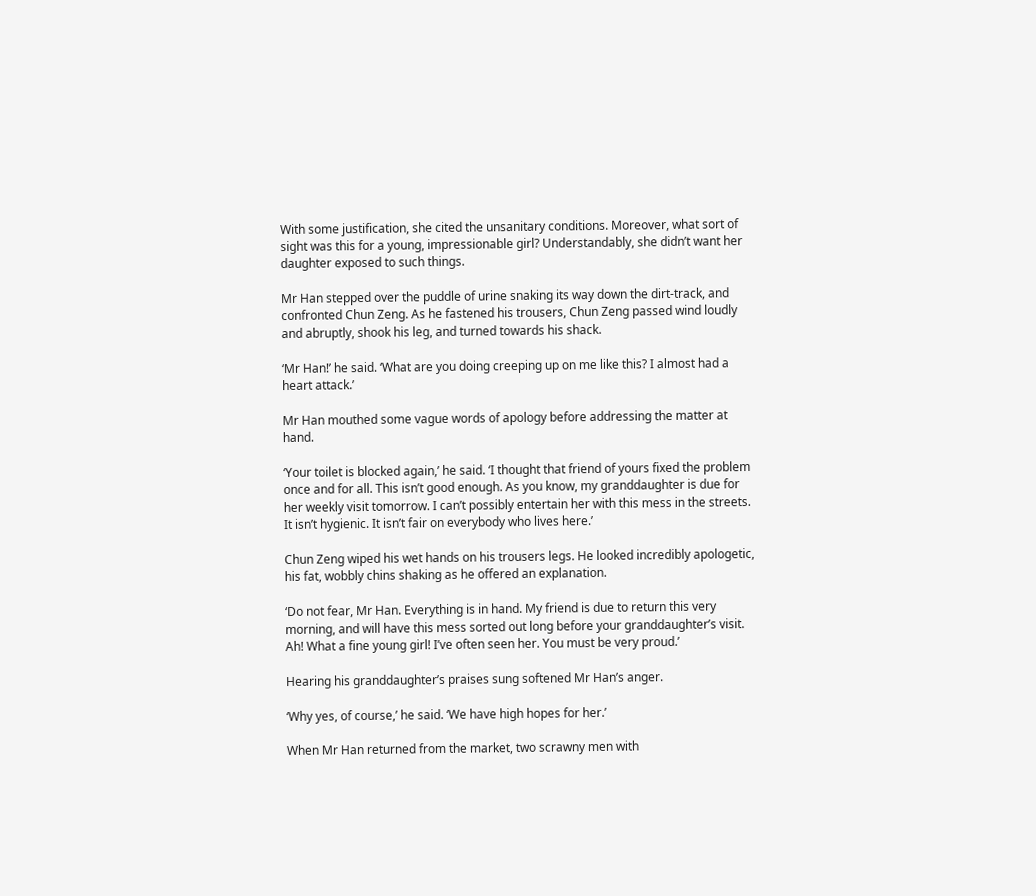With some justification, she cited the unsanitary conditions. Moreover, what sort of sight was this for a young, impressionable girl? Understandably, she didn’t want her daughter exposed to such things.

Mr Han stepped over the puddle of urine snaking its way down the dirt-track, and confronted Chun Zeng. As he fastened his trousers, Chun Zeng passed wind loudly and abruptly, shook his leg, and turned towards his shack.

‘Mr Han!’ he said. ‘What are you doing creeping up on me like this? I almost had a heart attack.’

Mr Han mouthed some vague words of apology before addressing the matter at hand.

‘Your toilet is blocked again,’ he said. ‘I thought that friend of yours fixed the problem once and for all. This isn’t good enough. As you know, my granddaughter is due for her weekly visit tomorrow. I can’t possibly entertain her with this mess in the streets. It isn’t hygienic. It isn’t fair on everybody who lives here.’

Chun Zeng wiped his wet hands on his trousers legs. He looked incredibly apologetic, his fat, wobbly chins shaking as he offered an explanation.

‘Do not fear, Mr Han. Everything is in hand. My friend is due to return this very morning, and will have this mess sorted out long before your granddaughter’s visit. Ah! What a fine young girl! I’ve often seen her. You must be very proud.’

Hearing his granddaughter’s praises sung softened Mr Han’s anger.

‘Why yes, of course,’ he said. ‘We have high hopes for her.’

When Mr Han returned from the market, two scrawny men with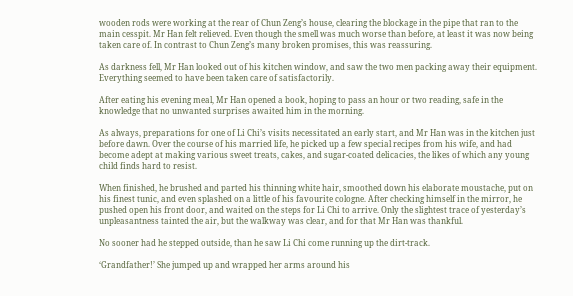wooden rods were working at the rear of Chun Zeng’s house, clearing the blockage in the pipe that ran to the main cesspit. Mr Han felt relieved. Even though the smell was much worse than before, at least it was now being taken care of. In contrast to Chun Zeng’s many broken promises, this was reassuring.

As darkness fell, Mr Han looked out of his kitchen window, and saw the two men packing away their equipment. Everything seemed to have been taken care of satisfactorily.

After eating his evening meal, Mr Han opened a book, hoping to pass an hour or two reading, safe in the knowledge that no unwanted surprises awaited him in the morning.

As always, preparations for one of Li Chi’s visits necessitated an early start, and Mr Han was in the kitchen just before dawn. Over the course of his married life, he picked up a few special recipes from his wife, and had become adept at making various sweet treats, cakes, and sugar-coated delicacies, the likes of which any young child finds hard to resist.

When finished, he brushed and parted his thinning white hair, smoothed down his elaborate moustache, put on his finest tunic, and even splashed on a little of his favourite cologne. After checking himself in the mirror, he pushed open his front door, and waited on the steps for Li Chi to arrive. Only the slightest trace of yesterday’s unpleasantness tainted the air, but the walkway was clear, and for that Mr Han was thankful.

No sooner had he stepped outside, than he saw Li Chi come running up the dirt-track.

‘Grandfather!’ She jumped up and wrapped her arms around his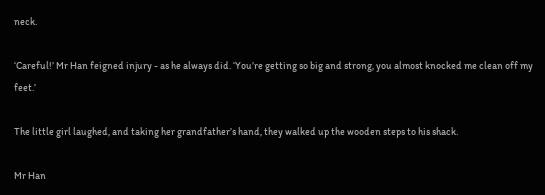neck.

‘Careful!’ Mr Han feigned injury - as he always did. ‘You’re getting so big and strong, you almost knocked me clean off my feet.’

The little girl laughed, and taking her grandfather’s hand, they walked up the wooden steps to his shack.

Mr Han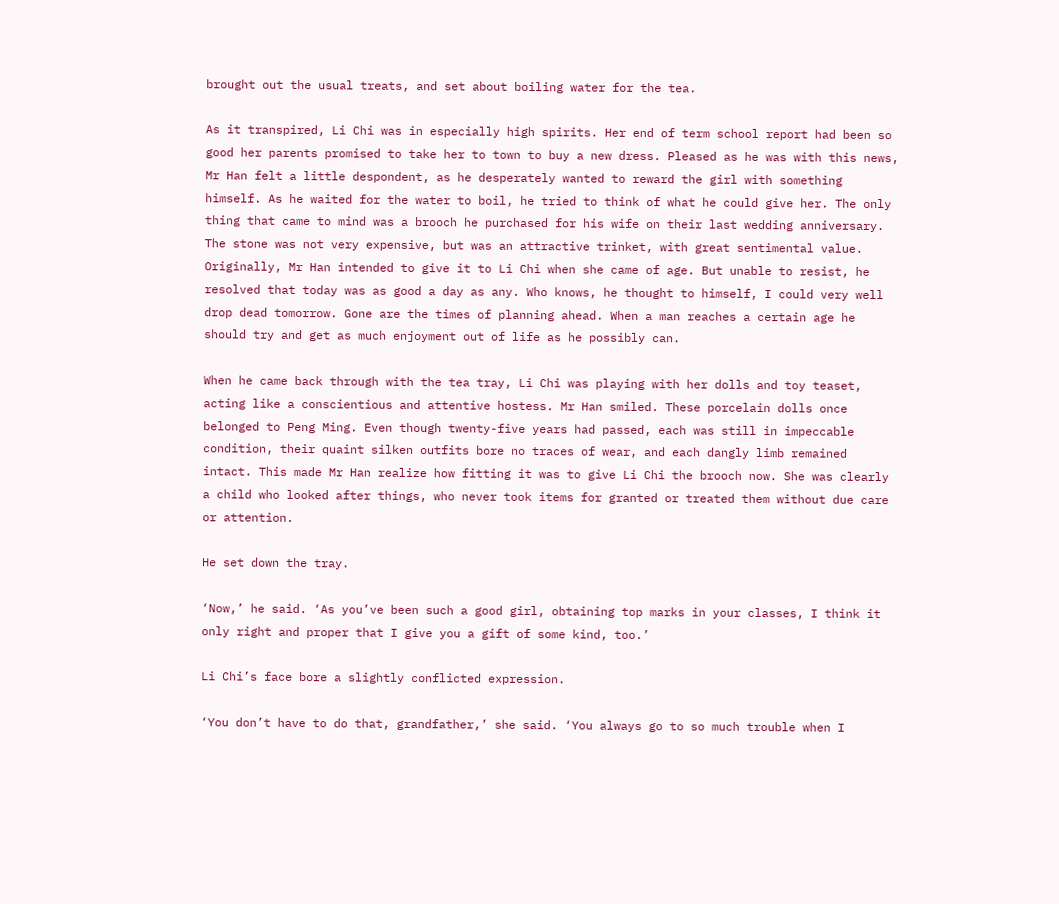brought out the usual treats, and set about boiling water for the tea.

As it transpired, Li Chi was in especially high spirits. Her end of term school report had been so good her parents promised to take her to town to buy a new dress. Pleased as he was with this news, Mr Han felt a little despondent, as he desperately wanted to reward the girl with something himself. As he waited for the water to boil, he tried to think of what he could give her. The only thing that came to mind was a brooch he purchased for his wife on their last wedding anniversary. The stone was not very expensive, but was an attractive trinket, with great sentimental value. Originally, Mr Han intended to give it to Li Chi when she came of age. But unable to resist, he resolved that today was as good a day as any. Who knows, he thought to himself, I could very well drop dead tomorrow. Gone are the times of planning ahead. When a man reaches a certain age he should try and get as much enjoyment out of life as he possibly can.

When he came back through with the tea tray, Li Chi was playing with her dolls and toy teaset, acting like a conscientious and attentive hostess. Mr Han smiled. These porcelain dolls once belonged to Peng Ming. Even though twenty-five years had passed, each was still in impeccable condition, their quaint silken outfits bore no traces of wear, and each dangly limb remained intact. This made Mr Han realize how fitting it was to give Li Chi the brooch now. She was clearly a child who looked after things, who never took items for granted or treated them without due care or attention.

He set down the tray.

‘Now,’ he said. ‘As you’ve been such a good girl, obtaining top marks in your classes, I think it only right and proper that I give you a gift of some kind, too.’

Li Chi’s face bore a slightly conflicted expression.

‘You don’t have to do that, grandfather,’ she said. ‘You always go to so much trouble when I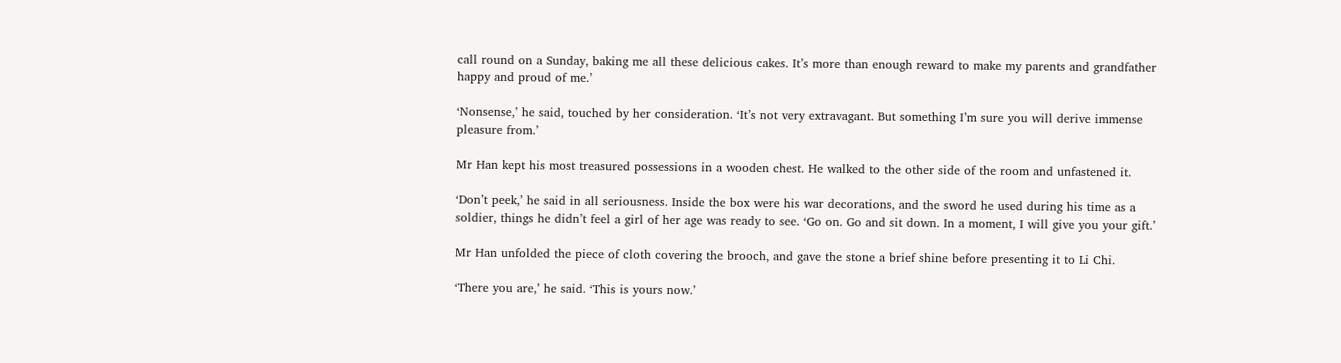call round on a Sunday, baking me all these delicious cakes. It’s more than enough reward to make my parents and grandfather happy and proud of me.’

‘Nonsense,’ he said, touched by her consideration. ‘It’s not very extravagant. But something I’m sure you will derive immense pleasure from.’

Mr Han kept his most treasured possessions in a wooden chest. He walked to the other side of the room and unfastened it.

‘Don’t peek,’ he said in all seriousness. Inside the box were his war decorations, and the sword he used during his time as a soldier, things he didn’t feel a girl of her age was ready to see. ‘Go on. Go and sit down. In a moment, I will give you your gift.’

Mr Han unfolded the piece of cloth covering the brooch, and gave the stone a brief shine before presenting it to Li Chi.

‘There you are,’ he said. ‘This is yours now.’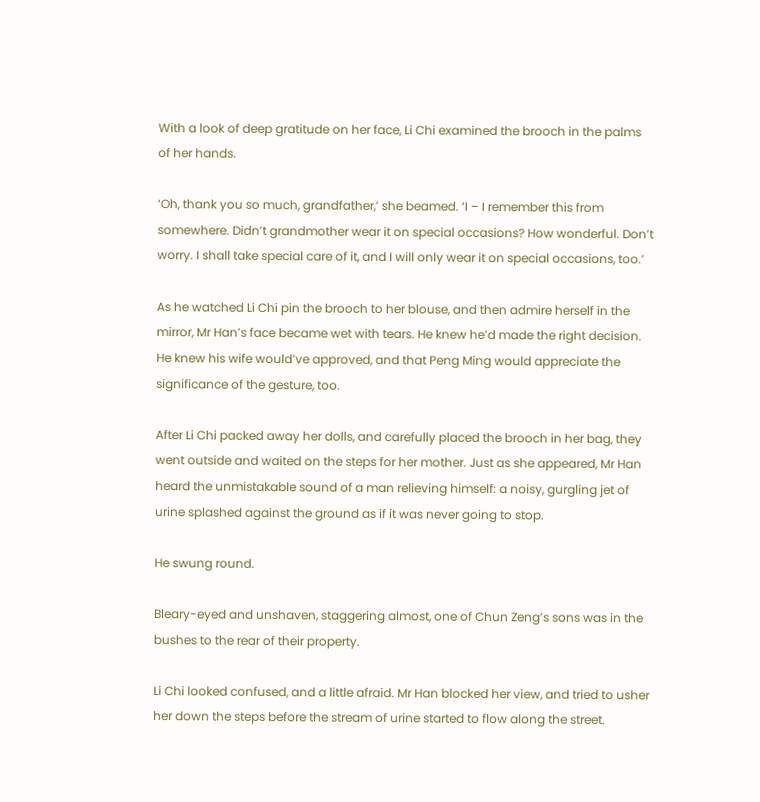With a look of deep gratitude on her face, Li Chi examined the brooch in the palms of her hands.

‘Oh, thank you so much, grandfather,’ she beamed. ‘I – I remember this from somewhere. Didn’t grandmother wear it on special occasions? How wonderful. Don’t worry. I shall take special care of it, and I will only wear it on special occasions, too.’

As he watched Li Chi pin the brooch to her blouse, and then admire herself in the mirror, Mr Han’s face became wet with tears. He knew he’d made the right decision. He knew his wife would’ve approved, and that Peng Ming would appreciate the significance of the gesture, too.

After Li Chi packed away her dolls, and carefully placed the brooch in her bag, they went outside and waited on the steps for her mother. Just as she appeared, Mr Han heard the unmistakable sound of a man relieving himself: a noisy, gurgling jet of urine splashed against the ground as if it was never going to stop.

He swung round.

Bleary-eyed and unshaven, staggering almost, one of Chun Zeng’s sons was in the bushes to the rear of their property.

Li Chi looked confused, and a little afraid. Mr Han blocked her view, and tried to usher her down the steps before the stream of urine started to flow along the street.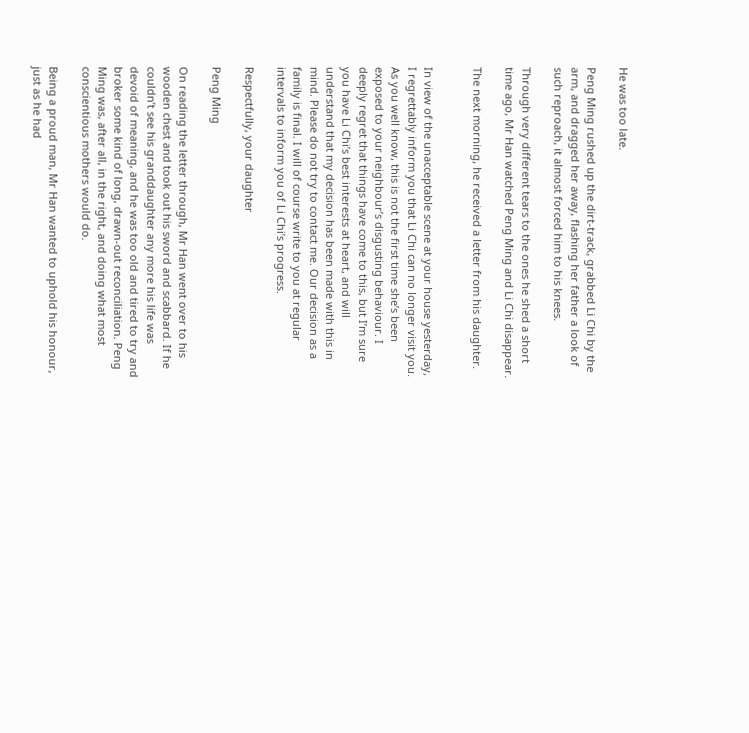He was too late.

Peng Ming rushed up the dirt-track, grabbed Li Chi by the arm, and dragged her away, flashing her father a look of such reproach, it almost forced him to his knees.

Through very different tears to the ones he shed a short time ago, Mr Han watched Peng Ming and Li Chi disappear.

The next morning, he received a letter from his daughter.


In view of the unacceptable scene at your house yesterday, I regrettably inform you that Li Chi can no longer visit you. As you well know, this is not the first time she’s been exposed to your neighbour’s disgusting behaviour. I deeply regret that things have come to this, but I’m sure you have Li Chi’s best interests at heart, and will understand that my decision has been made with this in mind. Please do not try to contact me. Our decision as a family is final. I will of course write to you at regular intervals to inform you of Li Chi’s progress.

Respectfully, your daughter

Peng Ming

On reading the letter through, Mr Han went over to his wooden chest and took out his sword and scabbard. If he couldn’t see his granddaughter any more his life was devoid of meaning, and he was too old and tired to try and broker some kind of long, drawn-out reconciliation. Peng Ming was, after all, in the right, and doing what most conscientious mothers would do.

Being a proud man, Mr Han wanted to uphold his honour, just as he had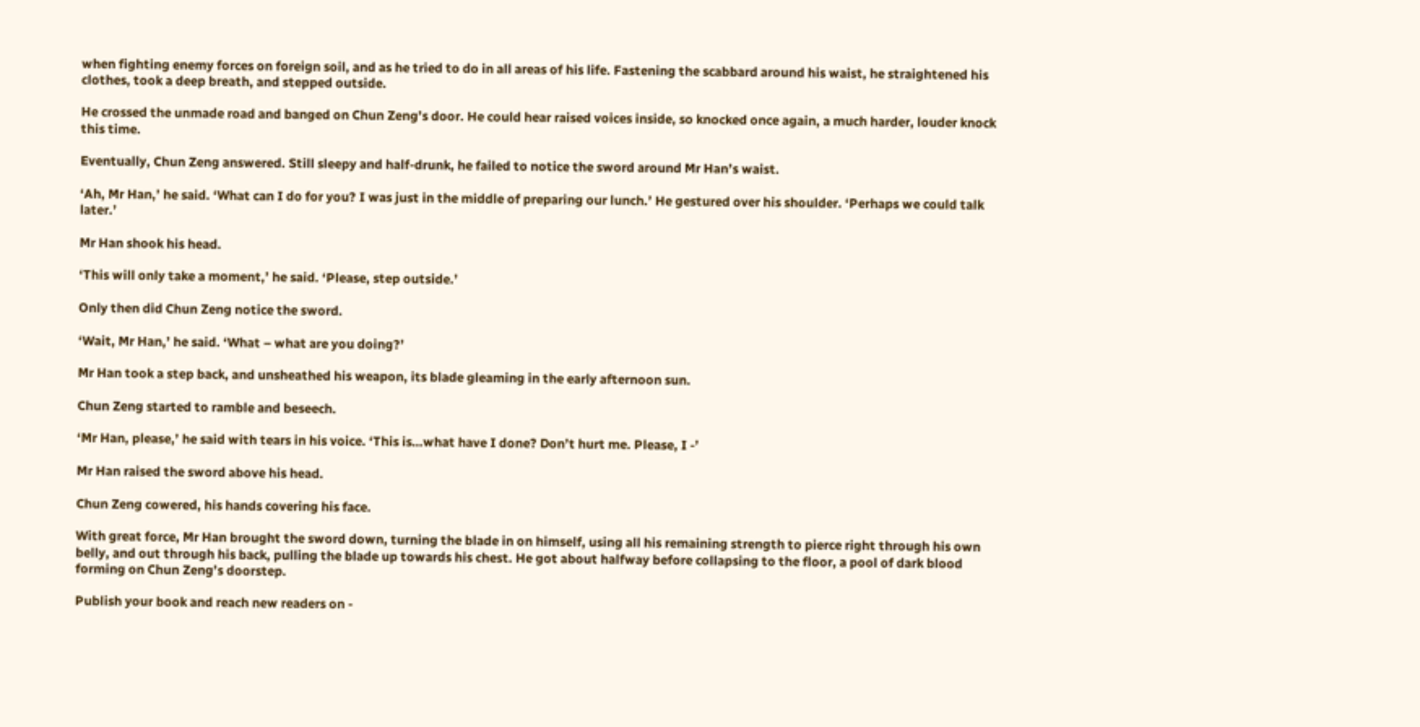when fighting enemy forces on foreign soil, and as he tried to do in all areas of his life. Fastening the scabbard around his waist, he straightened his clothes, took a deep breath, and stepped outside.

He crossed the unmade road and banged on Chun Zeng’s door. He could hear raised voices inside, so knocked once again, a much harder, louder knock this time.

Eventually, Chun Zeng answered. Still sleepy and half-drunk, he failed to notice the sword around Mr Han’s waist.

‘Ah, Mr Han,’ he said. ‘What can I do for you? I was just in the middle of preparing our lunch.’ He gestured over his shoulder. ‘Perhaps we could talk later.’

Mr Han shook his head.

‘This will only take a moment,’ he said. ‘Please, step outside.’

Only then did Chun Zeng notice the sword.

‘Wait, Mr Han,’ he said. ‘What – what are you doing?’

Mr Han took a step back, and unsheathed his weapon, its blade gleaming in the early afternoon sun.

Chun Zeng started to ramble and beseech.

‘Mr Han, please,’ he said with tears in his voice. ‘This is…what have I done? Don’t hurt me. Please, I -’

Mr Han raised the sword above his head.

Chun Zeng cowered, his hands covering his face.

With great force, Mr Han brought the sword down, turning the blade in on himself, using all his remaining strength to pierce right through his own belly, and out through his back, pulling the blade up towards his chest. He got about halfway before collapsing to the floor, a pool of dark blood forming on Chun Zeng’s doorstep.

Publish your book and reach new readers on -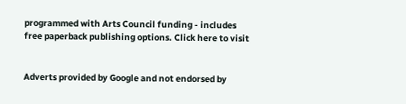programmed with Arts Council funding - includes free paperback publishing options. Click here to visit


Adverts provided by Google and not endorsed by